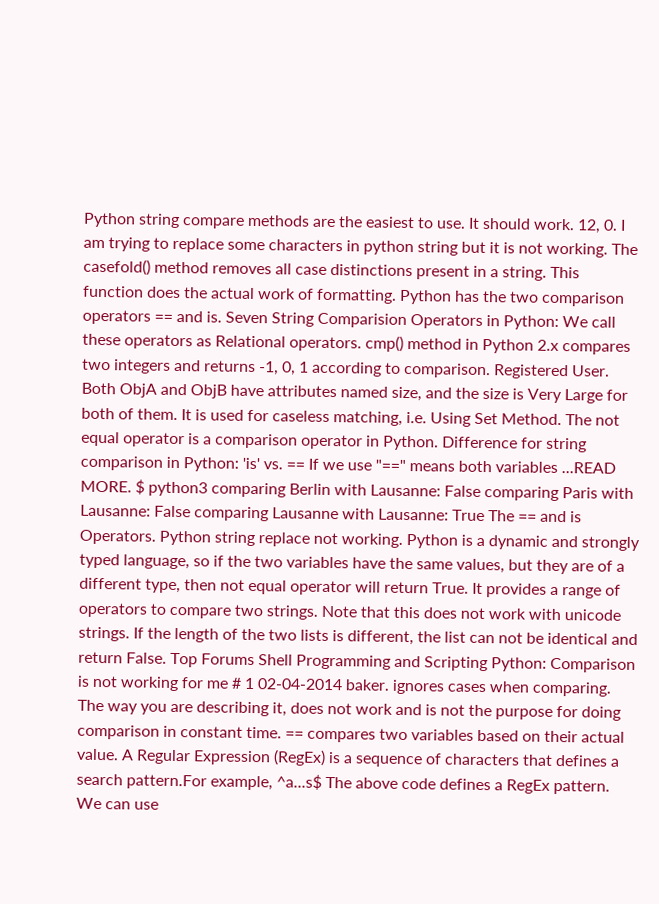Python string compare methods are the easiest to use. It should work. 12, 0. I am trying to replace some characters in python string but it is not working. The casefold() method removes all case distinctions present in a string. This function does the actual work of formatting. Python has the two comparison operators == and is. Seven String Comparision Operators in Python: We call these operators as Relational operators. cmp() method in Python 2.x compares two integers and returns -1, 0, 1 according to comparison. Registered User. Both ObjA and ObjB have attributes named size, and the size is Very Large for both of them. It is used for caseless matching, i.e. Using Set Method. The not equal operator is a comparison operator in Python. Difference for string comparison in Python: 'is' vs. == If we use "==" means both variables ...READ MORE. $ python3 comparing Berlin with Lausanne: False comparing Paris with Lausanne: False comparing Lausanne with Lausanne: True The == and is Operators. Python string replace not working. Python is a dynamic and strongly typed language, so if the two variables have the same values, but they are of a different type, then not equal operator will return True. It provides a range of operators to compare two strings. Note that this does not work with unicode strings. If the length of the two lists is different, the list can not be identical and return False. Top Forums Shell Programming and Scripting Python: Comparison is not working for me # 1 02-04-2014 baker. ignores cases when comparing. The way you are describing it, does not work and is not the purpose for doing comparison in constant time. == compares two variables based on their actual value. A Regular Expression (RegEx) is a sequence of characters that defines a search pattern.For example, ^a...s$ The above code defines a RegEx pattern. We can use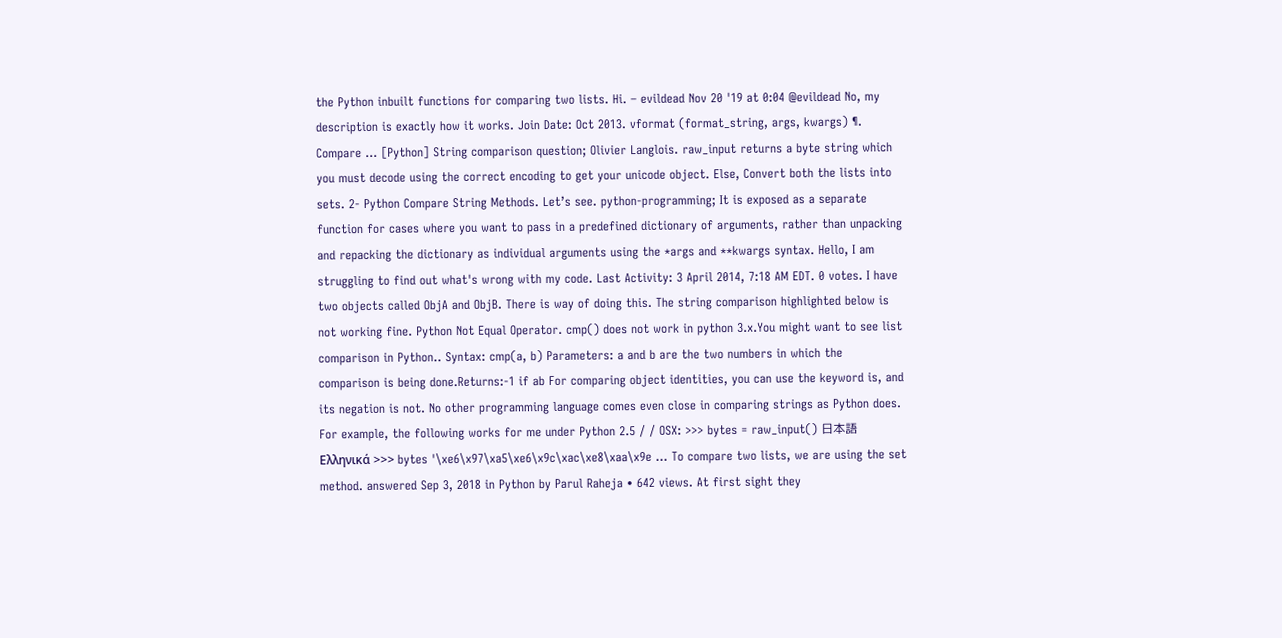the Python inbuilt functions for comparing two lists. Hi. – evildead Nov 20 '19 at 0:04 @evildead No, my description is exactly how it works. Join Date: Oct 2013. vformat (format_string, args, kwargs) ¶. Compare … [Python] String comparison question; Olivier Langlois. raw_input returns a byte string which you must decode using the correct encoding to get your unicode object. Else, Convert both the lists into sets. 2- Python Compare String Methods. Let’s see. python-programming; It is exposed as a separate function for cases where you want to pass in a predefined dictionary of arguments, rather than unpacking and repacking the dictionary as individual arguments using the *args and **kwargs syntax. Hello, I am struggling to find out what's wrong with my code. Last Activity: 3 April 2014, 7:18 AM EDT. 0 votes. I have two objects called ObjA and ObjB. There is way of doing this. The string comparison highlighted below is not working fine. Python Not Equal Operator. cmp() does not work in python 3.x.You might want to see list comparison in Python.. Syntax: cmp(a, b) Parameters: a and b are the two numbers in which the comparison is being done.Returns:-1 if ab For comparing object identities, you can use the keyword is, and its negation is not. No other programming language comes even close in comparing strings as Python does. For example, the following works for me under Python 2.5 / / OSX: >>> bytes = raw_input() 日本語 Ελληνικά >>> bytes '\xe6\x97\xa5\xe6\x9c\xac\xe8\xaa\x9e … To compare two lists, we are using the set method. answered Sep 3, 2018 in Python by Parul Raheja • 642 views. At first sight they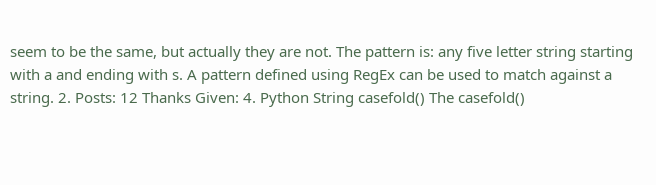seem to be the same, but actually they are not. The pattern is: any five letter string starting with a and ending with s. A pattern defined using RegEx can be used to match against a string. 2. Posts: 12 Thanks Given: 4. Python String casefold() The casefold()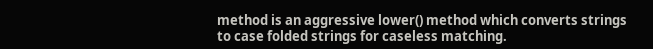method is an aggressive lower() method which converts strings to case folded strings for caseless matching.